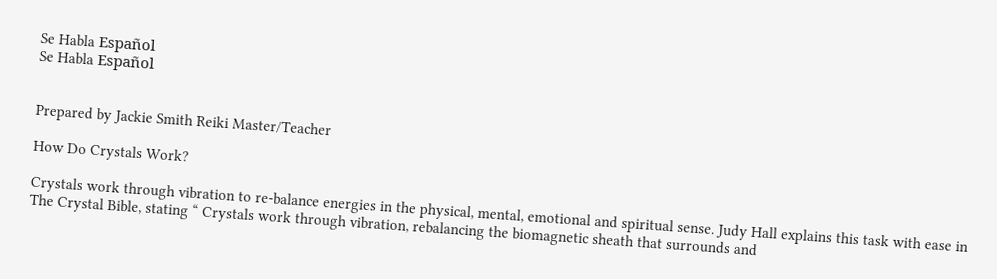Se Habla Español
Se Habla Español


Prepared by Jackie Smith Reiki Master/Teacher

How Do Crystals Work?

Crystals work through vibration to re-balance energies in the physical, mental, emotional and spiritual sense. Judy Hall explains this task with ease in The Crystal Bible, stating “ Crystals work through vibration, rebalancing the biomagnetic sheath that surrounds and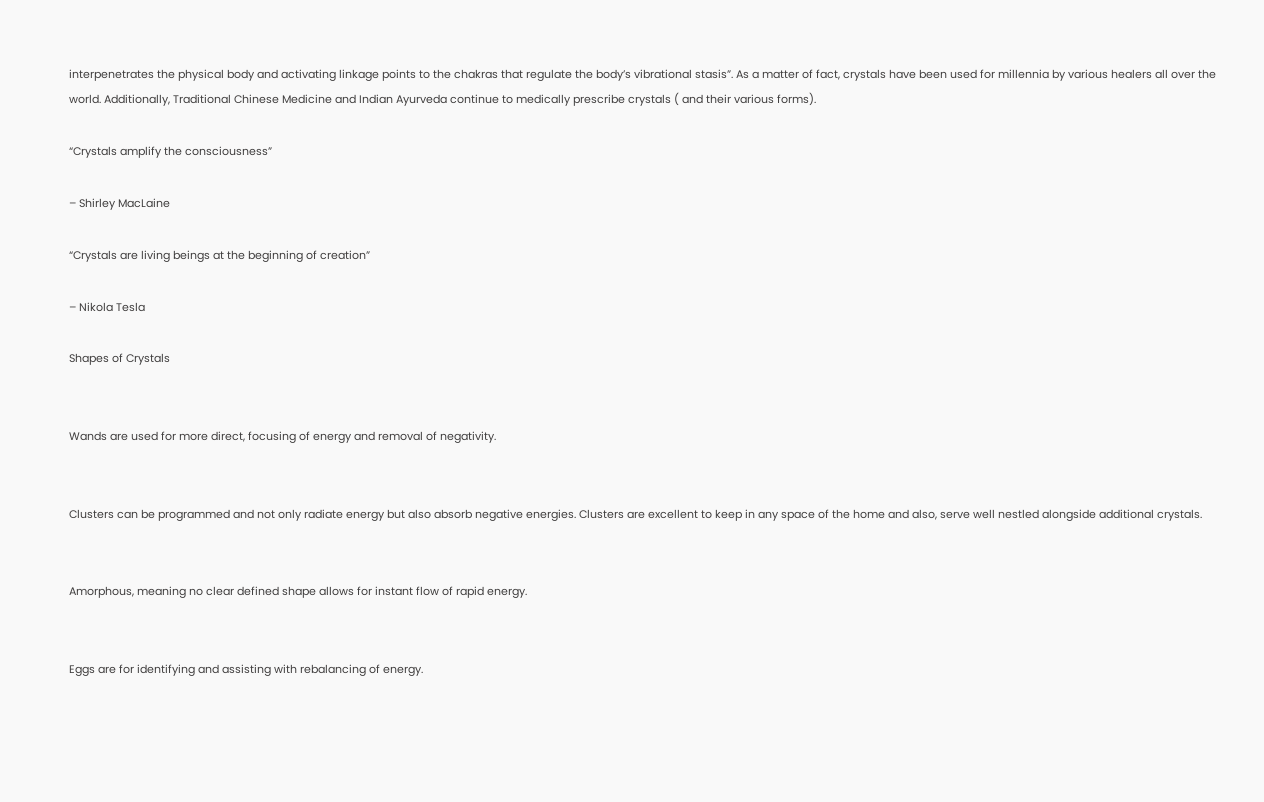interpenetrates the physical body and activating linkage points to the chakras that regulate the body’s vibrational stasis”. As a matter of fact, crystals have been used for millennia by various healers all over the world. Additionally, Traditional Chinese Medicine and Indian Ayurveda continue to medically prescribe crystals ( and their various forms).

“Crystals amplify the consciousness”

– Shirley MacLaine

“Crystals are living beings at the beginning of creation”

– Nikola Tesla

Shapes of Crystals


Wands are used for more direct, focusing of energy and removal of negativity.


Clusters can be programmed and not only radiate energy but also absorb negative energies. Clusters are excellent to keep in any space of the home and also, serve well nestled alongside additional crystals.


Amorphous, meaning no clear defined shape allows for instant flow of rapid energy.


Eggs are for identifying and assisting with rebalancing of energy.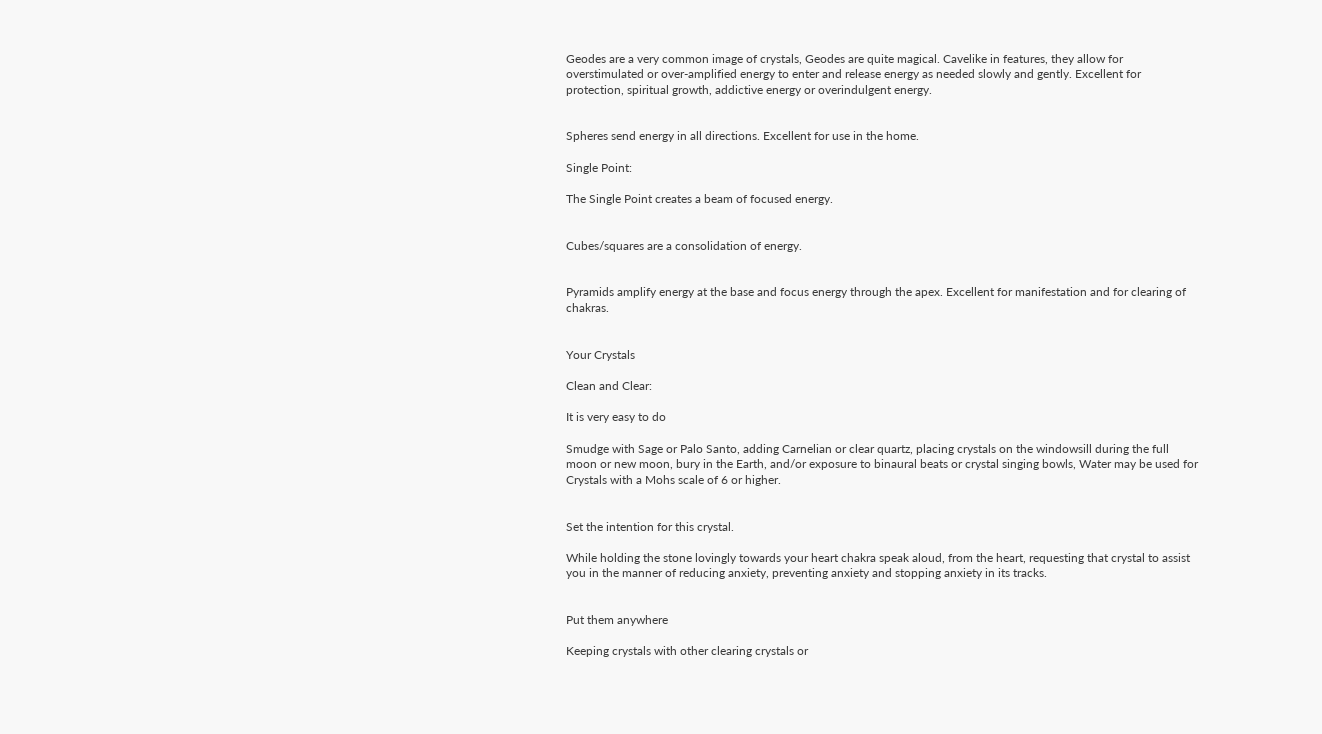Geodes are a very common image of crystals, Geodes are quite magical. Cavelike in features, they allow for overstimulated or over-amplified energy to enter and release energy as needed slowly and gently. Excellent for protection, spiritual growth, addictive energy or overindulgent energy.


Spheres send energy in all directions. Excellent for use in the home.

Single Point:

The Single Point creates a beam of focused energy.


Cubes/squares are a consolidation of energy.


Pyramids amplify energy at the base and focus energy through the apex. Excellent for manifestation and for clearing of chakras.


Your Crystals

Clean and Clear:

It is very easy to do

Smudge with Sage or Palo Santo, adding Carnelian or clear quartz, placing crystals on the windowsill during the full moon or new moon, bury in the Earth, and/or exposure to binaural beats or crystal singing bowls, Water may be used for Crystals with a Mohs scale of 6 or higher.


Set the intention for this crystal.

While holding the stone lovingly towards your heart chakra speak aloud, from the heart, requesting that crystal to assist you in the manner of reducing anxiety, preventing anxiety and stopping anxiety in its tracks.


Put them anywhere

Keeping crystals with other clearing crystals or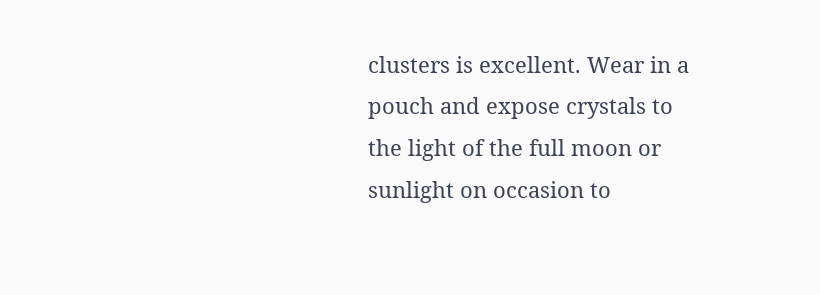clusters is excellent. Wear in a pouch and expose crystals to the light of the full moon or sunlight on occasion to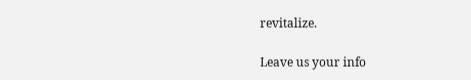revitalize.

Leave us your info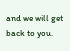and we will get back to you.